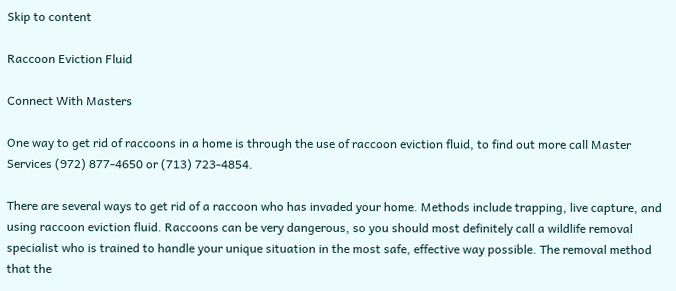Skip to content

Raccoon Eviction Fluid

Connect With Masters

One way to get rid of raccoons in a home is through the use of raccoon eviction fluid, to find out more call Master Services (972) 877-4650 or (713) 723-4854.

There are several ways to get rid of a raccoon who has invaded your home. Methods include trapping, live capture, and using raccoon eviction fluid. Raccoons can be very dangerous, so you should most definitely call a wildlife removal specialist who is trained to handle your unique situation in the most safe, effective way possible. The removal method that the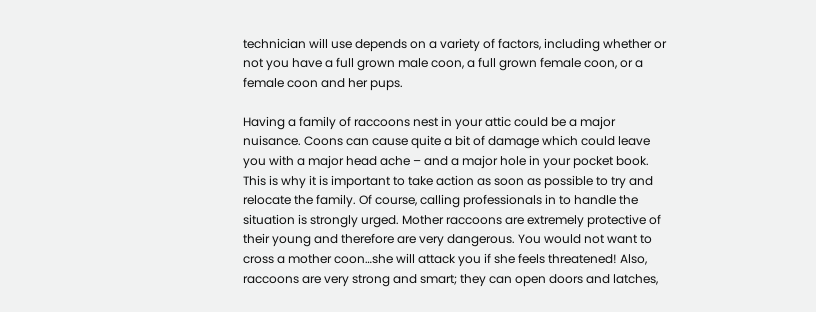technician will use depends on a variety of factors, including whether or not you have a full grown male coon, a full grown female coon, or a female coon and her pups.

Having a family of raccoons nest in your attic could be a major nuisance. Coons can cause quite a bit of damage which could leave you with a major head ache – and a major hole in your pocket book. This is why it is important to take action as soon as possible to try and relocate the family. Of course, calling professionals in to handle the situation is strongly urged. Mother raccoons are extremely protective of their young and therefore are very dangerous. You would not want to cross a mother coon…she will attack you if she feels threatened! Also, raccoons are very strong and smart; they can open doors and latches,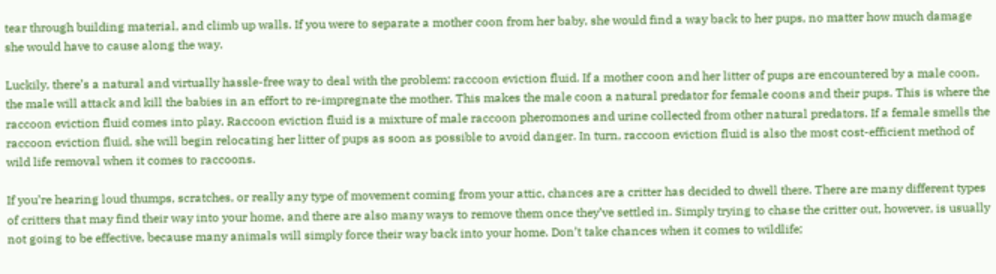tear through building material, and climb up walls. If you were to separate a mother coon from her baby, she would find a way back to her pups, no matter how much damage she would have to cause along the way.

Luckily, there’s a natural and virtually hassle-free way to deal with the problem: raccoon eviction fluid. If a mother coon and her litter of pups are encountered by a male coon, the male will attack and kill the babies in an effort to re-impregnate the mother. This makes the male coon a natural predator for female coons and their pups. This is where the raccoon eviction fluid comes into play. Raccoon eviction fluid is a mixture of male raccoon pheromones and urine collected from other natural predators. If a female smells the raccoon eviction fluid, she will begin relocating her litter of pups as soon as possible to avoid danger. In turn, raccoon eviction fluid is also the most cost-efficient method of wild life removal when it comes to raccoons.

If you’re hearing loud thumps, scratches, or really any type of movement coming from your attic, chances are a critter has decided to dwell there. There are many different types of critters that may find their way into your home, and there are also many ways to remove them once they’ve settled in. Simply trying to chase the critter out, however, is usually not going to be effective, because many animals will simply force their way back into your home. Don’t take chances when it comes to wildlife;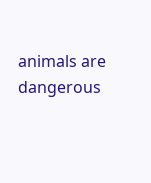animals are dangerous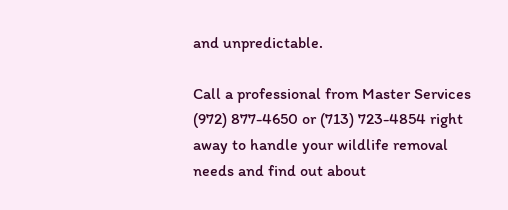and unpredictable.

Call a professional from Master Services (972) 877-4650 or (713) 723-4854 right away to handle your wildlife removal needs and find out about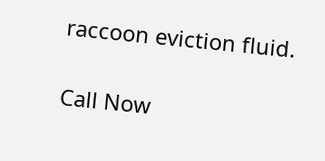raccoon eviction fluid.

Call Now